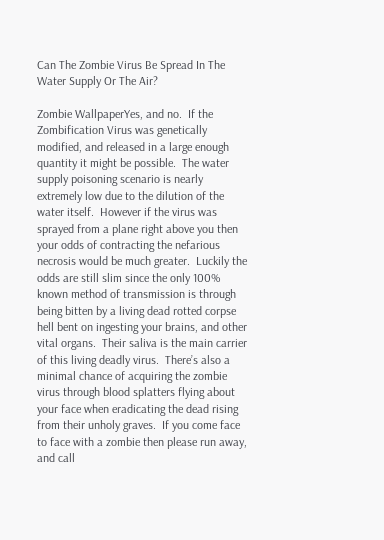Can The Zombie Virus Be Spread In The Water Supply Or The Air?

Zombie WallpaperYes, and no.  If the Zombification Virus was genetically modified, and released in a large enough quantity it might be possible.  The water supply poisoning scenario is nearly extremely low due to the dilution of the water itself.  However if the virus was sprayed from a plane right above you then your odds of contracting the nefarious necrosis would be much greater.  Luckily the odds are still slim since the only 100% known method of transmission is through being bitten by a living dead rotted corpse hell bent on ingesting your brains, and other vital organs.  Their saliva is the main carrier of this living deadly virus.  There’s also a minimal chance of acquiring the zombie virus through blood splatters flying about your face when eradicating the dead rising from their unholy graves.  If you come face to face with a zombie then please run away, and call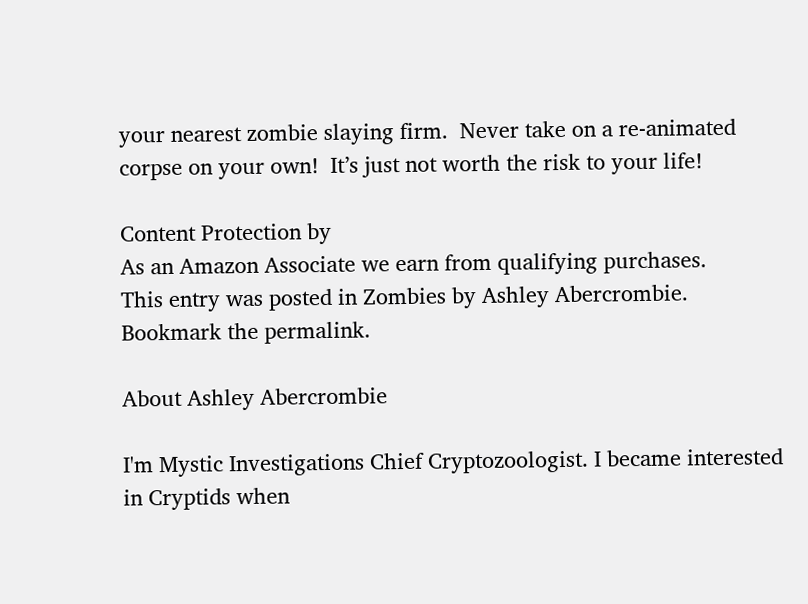your nearest zombie slaying firm.  Never take on a re-animated corpse on your own!  It’s just not worth the risk to your life!

Content Protection by
As an Amazon Associate we earn from qualifying purchases.
This entry was posted in Zombies by Ashley Abercrombie. Bookmark the permalink.

About Ashley Abercrombie

I'm Mystic Investigations Chief Cryptozoologist. I became interested in Cryptids when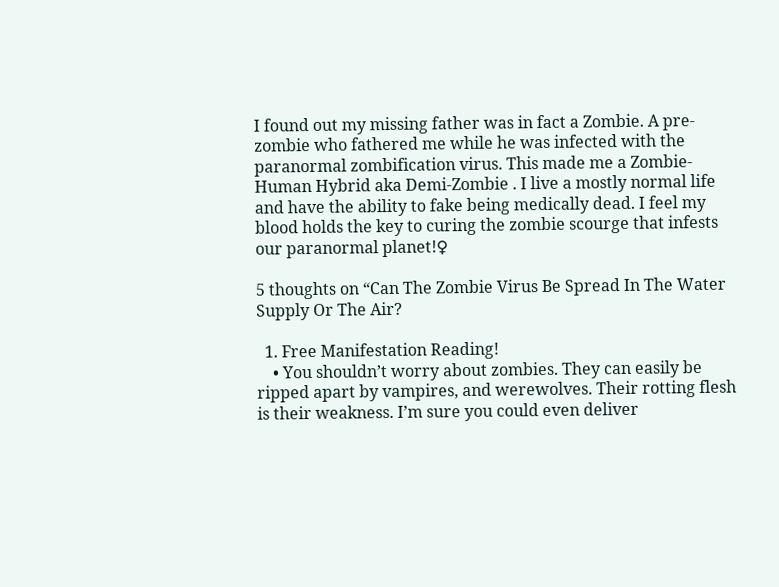I found out my missing father was in fact a Zombie. A pre-zombie who fathered me while he was infected with the paranormal zombification virus. This made me a Zombie-Human Hybrid aka Demi-Zombie . I live a mostly normal life and have the ability to fake being medically dead. I feel my blood holds the key to curing the zombie scourge that infests our paranormal planet!♀

5 thoughts on “Can The Zombie Virus Be Spread In The Water Supply Or The Air?

  1. Free Manifestation Reading!
    • You shouldn’t worry about zombies. They can easily be ripped apart by vampires, and werewolves. Their rotting flesh is their weakness. I’m sure you could even deliver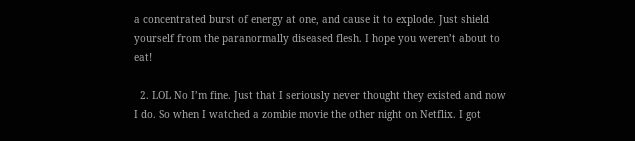a concentrated burst of energy at one, and cause it to explode. Just shield yourself from the paranormally diseased flesh. I hope you weren’t about to eat!

  2. LOL No I’m fine. Just that I seriously never thought they existed and now I do. So when I watched a zombie movie the other night on Netflix. I got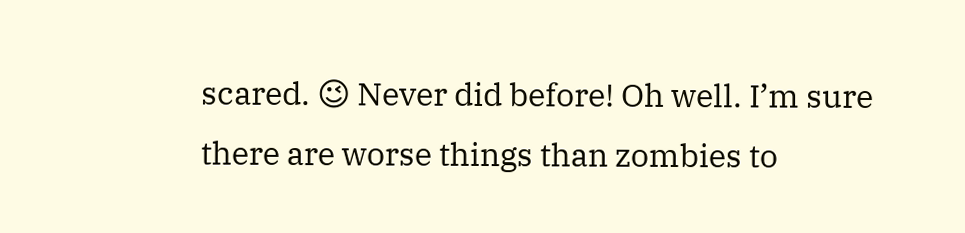scared. 😉 Never did before! Oh well. I’m sure there are worse things than zombies to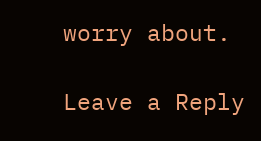worry about.

Leave a Reply